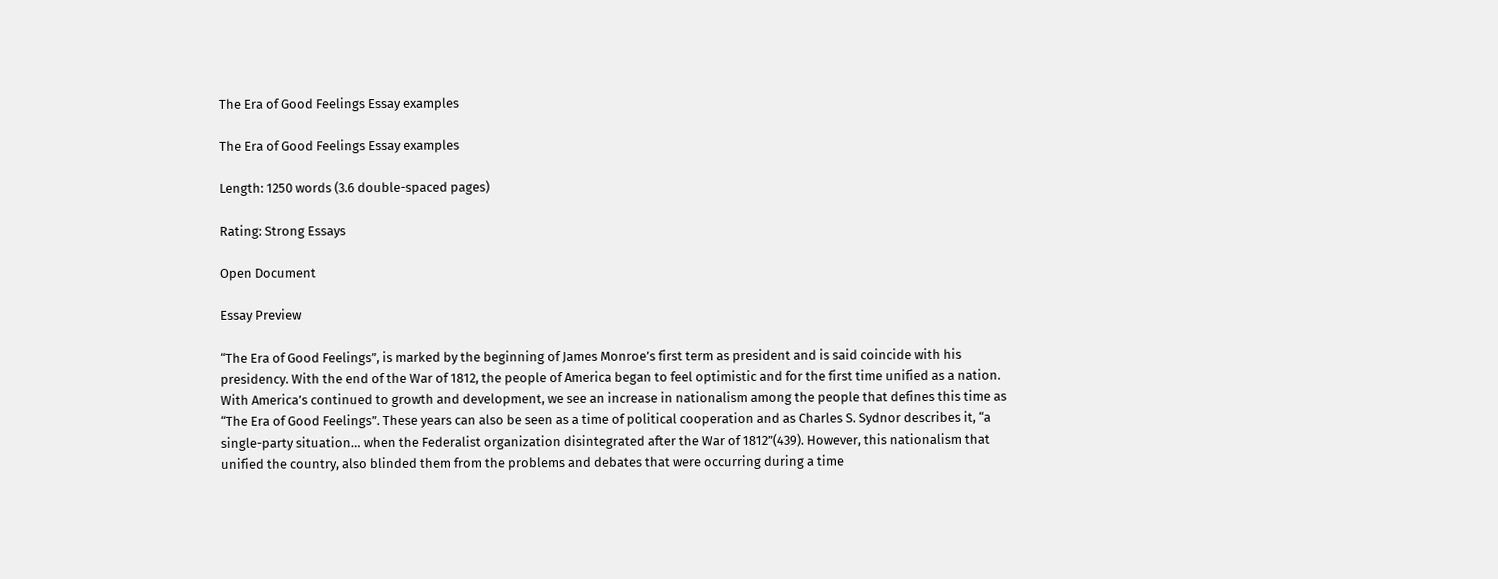The Era of Good Feelings Essay examples

The Era of Good Feelings Essay examples

Length: 1250 words (3.6 double-spaced pages)

Rating: Strong Essays

Open Document

Essay Preview

“The Era of Good Feelings”, is marked by the beginning of James Monroe’s first term as president and is said coincide with his presidency. With the end of the War of 1812, the people of America began to feel optimistic and for the first time unified as a nation. With America’s continued to growth and development, we see an increase in nationalism among the people that defines this time as “The Era of Good Feelings”. These years can also be seen as a time of political cooperation and as Charles S. Sydnor describes it, “a single-party situation… when the Federalist organization disintegrated after the War of 1812”(439). However, this nationalism that unified the country, also blinded them from the problems and debates that were occurring during a time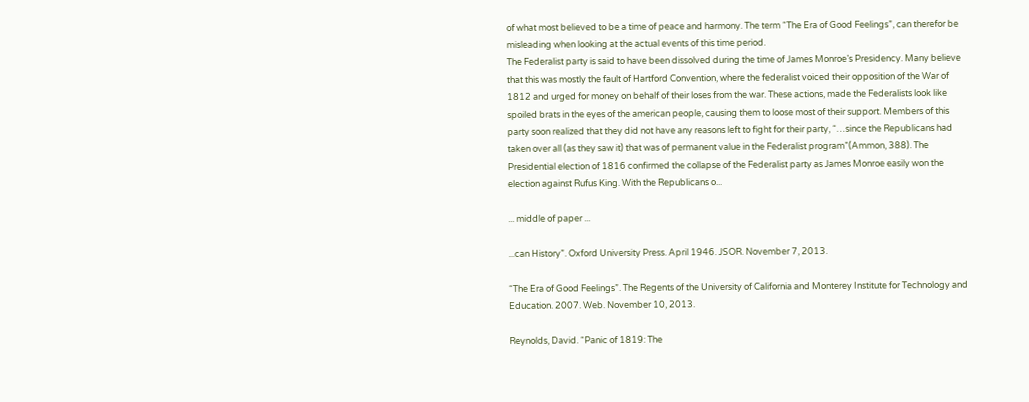of what most believed to be a time of peace and harmony. The term “The Era of Good Feelings”, can therefor be misleading when looking at the actual events of this time period.
The Federalist party is said to have been dissolved during the time of James Monroe’s Presidency. Many believe that this was mostly the fault of Hartford Convention, where the federalist voiced their opposition of the War of 1812 and urged for money on behalf of their loses from the war. These actions, made the Federalists look like spoiled brats in the eyes of the american people, causing them to loose most of their support. Members of this party soon realized that they did not have any reasons left to fight for their party, “…since the Republicans had taken over all (as they saw it) that was of permanent value in the Federalist program”(Ammon, 388). The Presidential election of 1816 confirmed the collapse of the Federalist party as James Monroe easily won the election against Rufus King. With the Republicans o...

... middle of paper ...

...can History”. Oxford University Press. April 1946. JSOR. November 7, 2013.

“The Era of Good Feelings”. The Regents of the University of California and Monterey Institute for Technology and Education. 2007. Web. November 10, 2013.

Reynolds, David. “Panic of 1819: The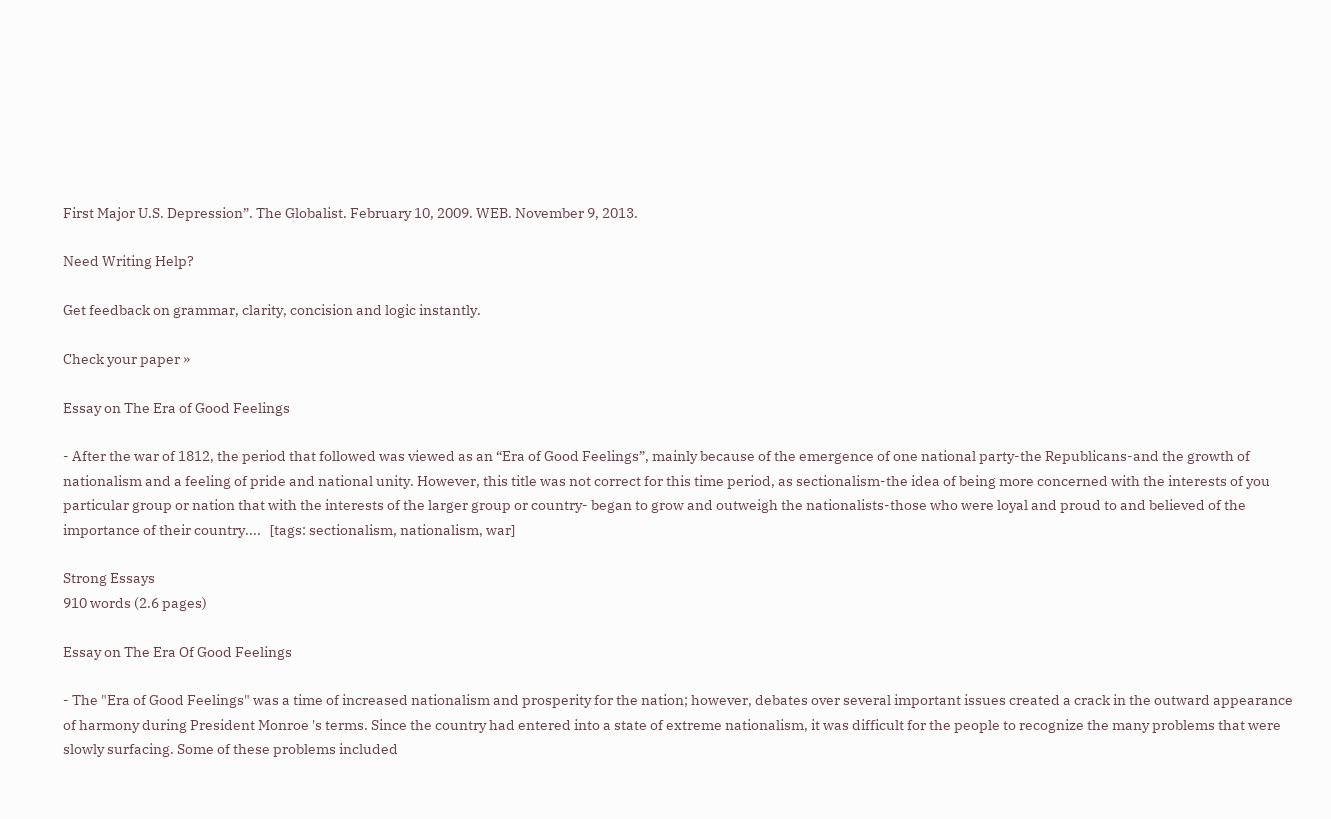First Major U.S. Depression”. The Globalist. February 10, 2009. WEB. November 9, 2013.

Need Writing Help?

Get feedback on grammar, clarity, concision and logic instantly.

Check your paper »

Essay on The Era of Good Feelings

- After the war of 1812, the period that followed was viewed as an “Era of Good Feelings”, mainly because of the emergence of one national party-the Republicans-and the growth of nationalism and a feeling of pride and national unity. However, this title was not correct for this time period, as sectionalism-the idea of being more concerned with the interests of you particular group or nation that with the interests of the larger group or country- began to grow and outweigh the nationalists-those who were loyal and proud to and believed of the importance of their country....   [tags: sectionalism, nationalism, war]

Strong Essays
910 words (2.6 pages)

Essay on The Era Of Good Feelings

- The "Era of Good Feelings" was a time of increased nationalism and prosperity for the nation; however, debates over several important issues created a crack in the outward appearance of harmony during President Monroe 's terms. Since the country had entered into a state of extreme nationalism, it was difficult for the people to recognize the many problems that were slowly surfacing. Some of these problems included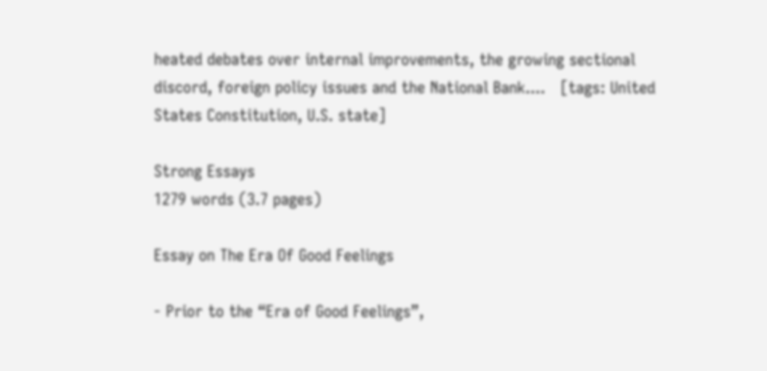heated debates over internal improvements, the growing sectional discord, foreign policy issues and the National Bank....   [tags: United States Constitution, U.S. state]

Strong Essays
1279 words (3.7 pages)

Essay on The Era Of Good Feelings

- Prior to the “Era of Good Feelings”,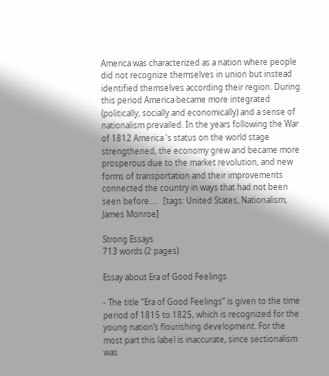America was characterized as a nation where people did not recognize themselves in union but instead identified themselves according their region. During this period America became more integrated (politically, socially and economically) and a sense of nationalism prevailed. In the years following the War of 1812 America 's status on the world stage strengthened, the economy grew and became more prosperous due to the market revolution, and new forms of transportation and their improvements connected the country in ways that had not been seen before....   [tags: United States, Nationalism, James Monroe]

Strong Essays
713 words (2 pages)

Essay about Era of Good Feelings

- The title “Era of Good Feelings” is given to the time period of 1815 to 1825, which is recognized for the young nation’s flourishing development. For the most part this label is inaccurate, since sectionalism was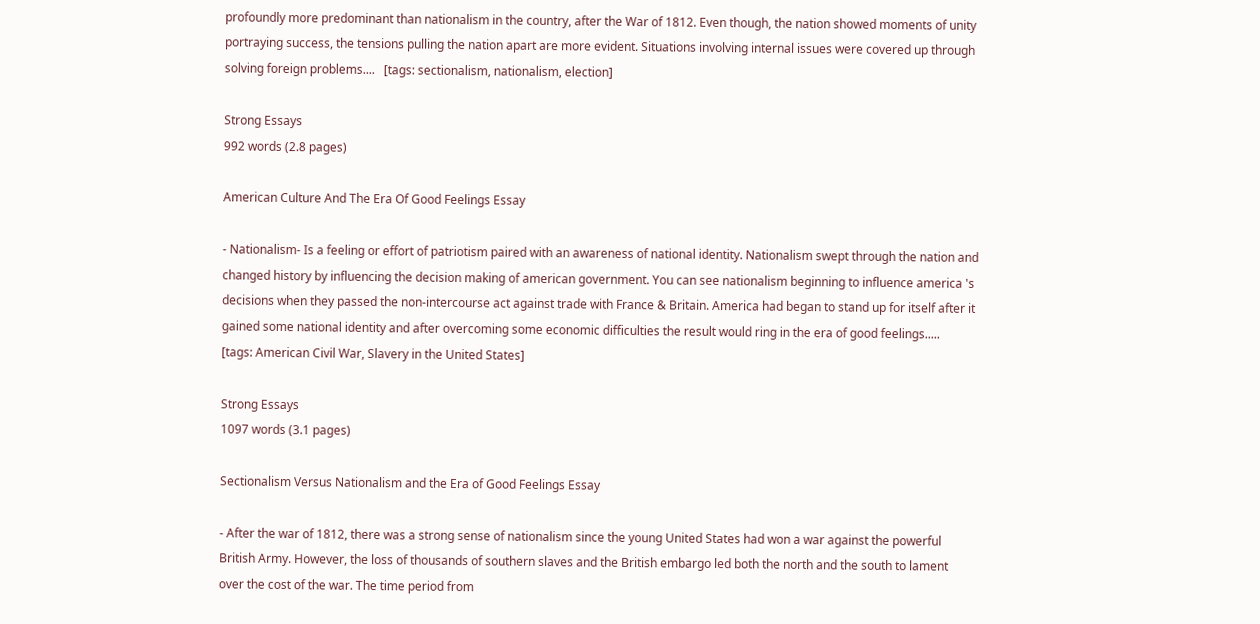profoundly more predominant than nationalism in the country, after the War of 1812. Even though, the nation showed moments of unity portraying success, the tensions pulling the nation apart are more evident. Situations involving internal issues were covered up through solving foreign problems....   [tags: sectionalism, nationalism, election]

Strong Essays
992 words (2.8 pages)

American Culture And The Era Of Good Feelings Essay

- Nationalism- Is a feeling or effort of patriotism paired with an awareness of national identity. Nationalism swept through the nation and changed history by influencing the decision making of american government. You can see nationalism beginning to influence america 's decisions when they passed the non-intercourse act against trade with France & Britain. America had began to stand up for itself after it gained some national identity and after overcoming some economic difficulties the result would ring in the era of good feelings.....   [tags: American Civil War, Slavery in the United States]

Strong Essays
1097 words (3.1 pages)

Sectionalism Versus Nationalism and the Era of Good Feelings Essay

- After the war of 1812, there was a strong sense of nationalism since the young United States had won a war against the powerful British Army. However, the loss of thousands of southern slaves and the British embargo led both the north and the south to lament over the cost of the war. The time period from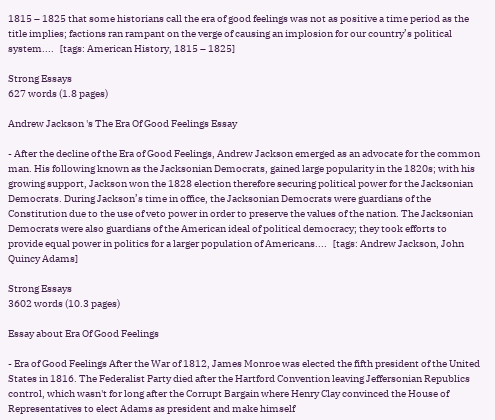1815 – 1825 that some historians call the era of good feelings was not as positive a time period as the title implies; factions ran rampant on the verge of causing an implosion for our country’s political system....   [tags: American History, 1815 – 1825]

Strong Essays
627 words (1.8 pages)

Andrew Jackson 's The Era Of Good Feelings Essay

- After the decline of the Era of Good Feelings, Andrew Jackson emerged as an advocate for the common man. His following known as the Jacksonian Democrats, gained large popularity in the 1820s; with his growing support, Jackson won the 1828 election therefore securing political power for the Jacksonian Democrats. During Jackson’s time in office, the Jacksonian Democrats were guardians of the Constitution due to the use of veto power in order to preserve the values of the nation. The Jacksonian Democrats were also guardians of the American ideal of political democracy; they took efforts to provide equal power in politics for a larger population of Americans....   [tags: Andrew Jackson, John Quincy Adams]

Strong Essays
3602 words (10.3 pages)

Essay about Era Of Good Feelings

- Era of Good Feelings After the War of 1812, James Monroe was elected the fifth president of the United States in 1816. The Federalist Party died after the Hartford Convention leaving Jeffersonian Republics control, which wasn't for long after the Corrupt Bargain where Henry Clay convinced the House of Representatives to elect Adams as president and make himself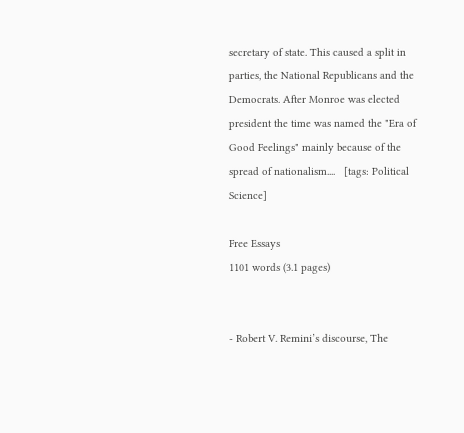secretary of state. This caused a split in parties, the National Republicans and the Democrats. After Monroe was elected president the time was named the "Era of Good Feelings" mainly because of the spread of nationalism....   [tags: Political Science]

Free Essays
1101 words (3.1 pages)


- Robert V. Remini’s discourse, The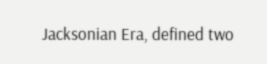Jacksonian Era, defined two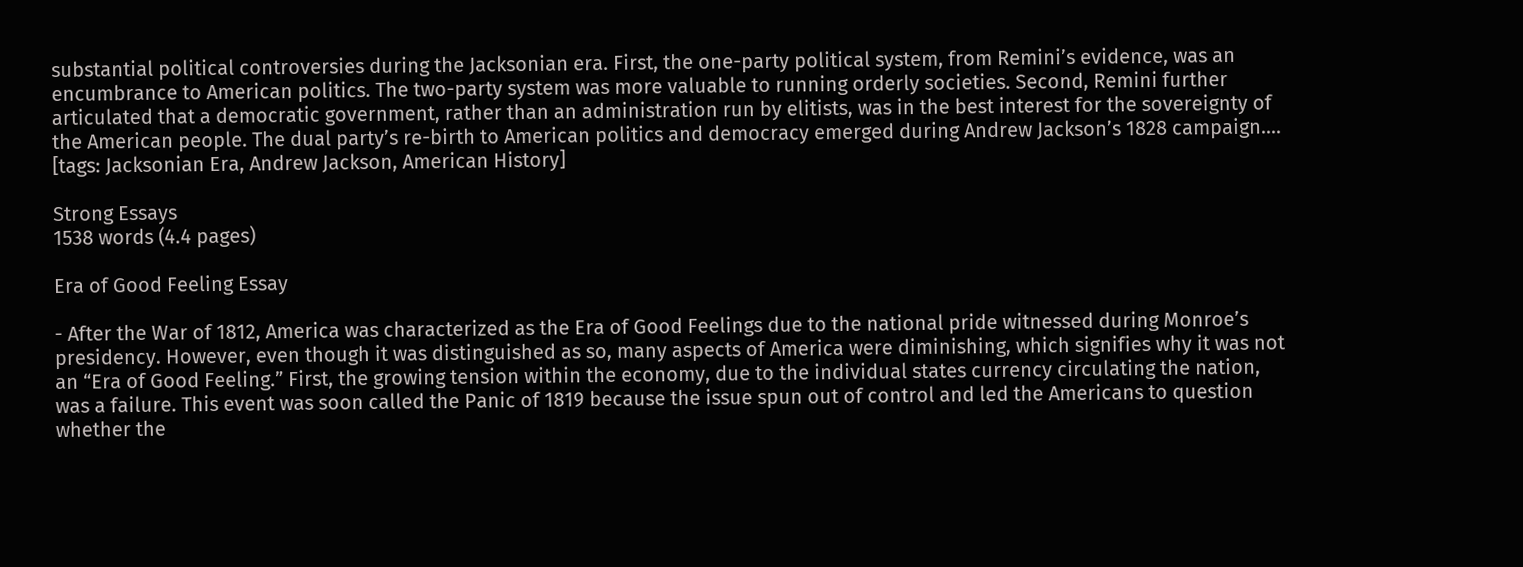substantial political controversies during the Jacksonian era. First, the one-party political system, from Remini’s evidence, was an encumbrance to American politics. The two-party system was more valuable to running orderly societies. Second, Remini further articulated that a democratic government, rather than an administration run by elitists, was in the best interest for the sovereignty of the American people. The dual party’s re-birth to American politics and democracy emerged during Andrew Jackson’s 1828 campaign....   [tags: Jacksonian Era, Andrew Jackson, American History]

Strong Essays
1538 words (4.4 pages)

Era of Good Feeling Essay

- After the War of 1812, America was characterized as the Era of Good Feelings due to the national pride witnessed during Monroe’s presidency. However, even though it was distinguished as so, many aspects of America were diminishing, which signifies why it was not an “Era of Good Feeling.” First, the growing tension within the economy, due to the individual states currency circulating the nation, was a failure. This event was soon called the Panic of 1819 because the issue spun out of control and led the Americans to question whether the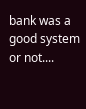bank was a good system or not....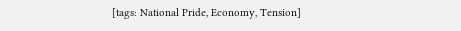[tags: National Pride, Economy, Tension]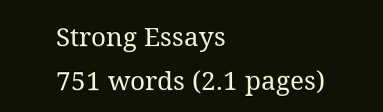Strong Essays
751 words (2.1 pages)